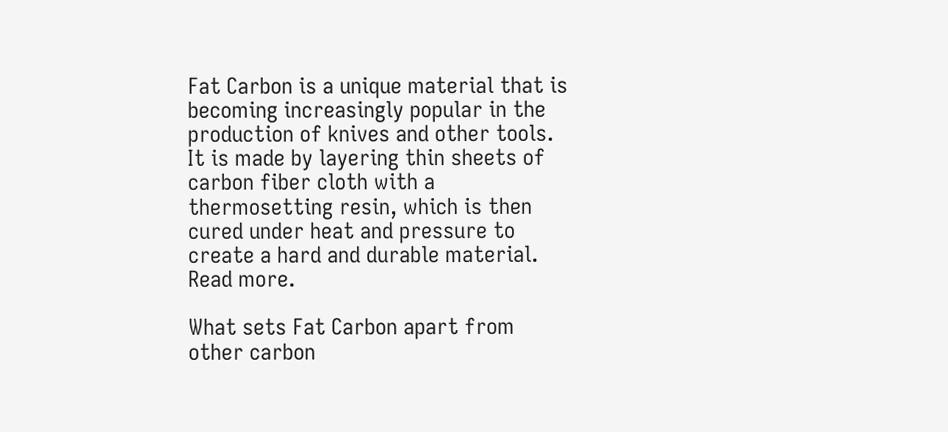Fat Carbon is a unique material that is becoming increasingly popular in the production of knives and other tools. It is made by layering thin sheets of carbon fiber cloth with a thermosetting resin, which is then cured under heat and pressure to create a hard and durable material. Read more.

What sets Fat Carbon apart from other carbon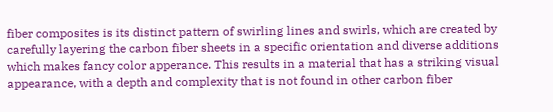fiber composites is its distinct pattern of swirling lines and swirls, which are created by carefully layering the carbon fiber sheets in a specific orientation and diverse additions which makes fancy color apperance. This results in a material that has a striking visual appearance, with a depth and complexity that is not found in other carbon fiber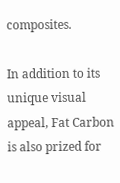composites.

In addition to its unique visual appeal, Fat Carbon is also prized for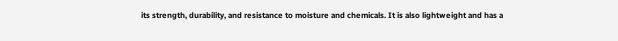its strength, durability, and resistance to moisture and chemicals. It is also lightweight and has a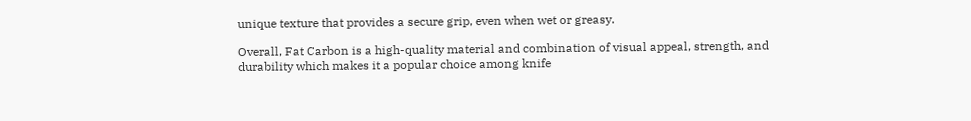unique texture that provides a secure grip, even when wet or greasy.

Overall, Fat Carbon is a high-quality material and combination of visual appeal, strength, and durability which makes it a popular choice among knife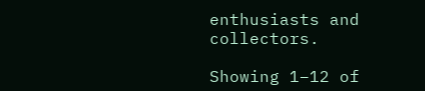enthusiasts and collectors.

Showing 1–12 of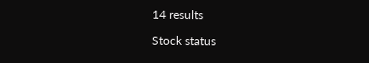14 results

Stock status